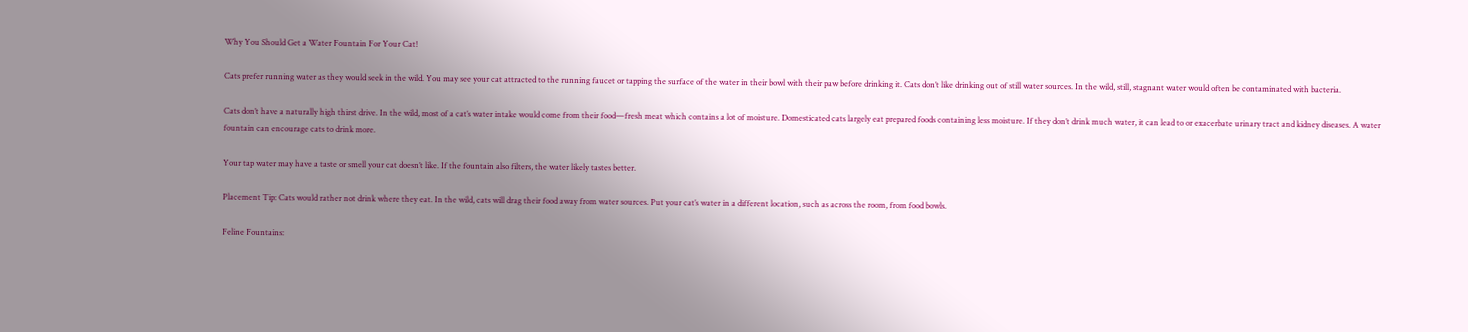Why You Should Get a Water Fountain For Your Cat!

Cats prefer running water as they would seek in the wild. You may see your cat attracted to the running faucet or tapping the surface of the water in their bowl with their paw before drinking it. Cats don’t like drinking out of still water sources. In the wild, still, stagnant water would often be contaminated with bacteria.

Cats don’t have a naturally high thirst drive. In the wild, most of a cat’s water intake would come from their food—fresh meat which contains a lot of moisture. Domesticated cats largely eat prepared foods containing less moisture. If they don’t drink much water, it can lead to or exacerbate urinary tract and kidney diseases. A water fountain can encourage cats to drink more.

Your tap water may have a taste or smell your cat doesn’t like. If the fountain also filters, the water likely tastes better.

Placement Tip: Cats would rather not drink where they eat. In the wild, cats will drag their food away from water sources. Put your cat’s water in a different location, such as across the room, from food bowls.

Feline Fountains: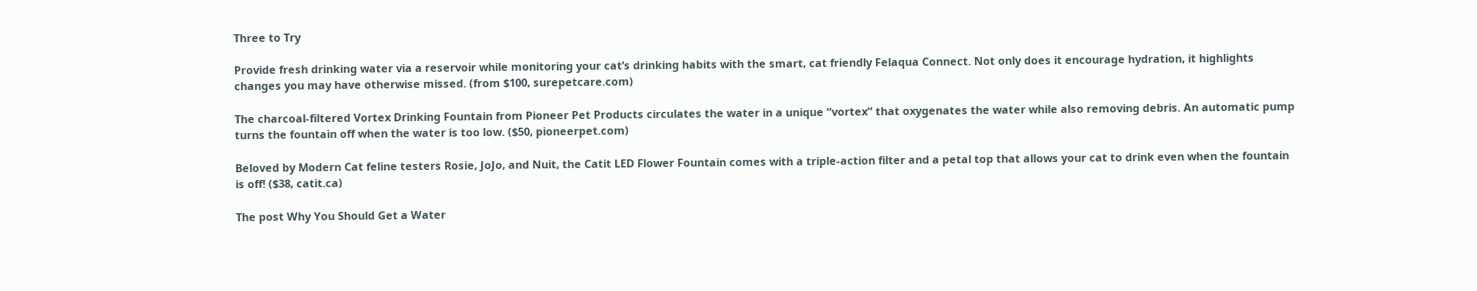Three to Try

Provide fresh drinking water via a reservoir while monitoring your cat’s drinking habits with the smart, cat friendly Felaqua Connect. Not only does it encourage hydration, it highlights changes you may have otherwise missed. (from $100, surepetcare.com)

The charcoal-filtered Vortex Drinking Fountain from Pioneer Pet Products circulates the water in a unique “vortex” that oxygenates the water while also removing debris. An automatic pump turns the fountain off when the water is too low. ($50, pioneerpet.com)

Beloved by Modern Cat feline testers Rosie, JoJo, and Nuit, the Catit LED Flower Fountain comes with a triple-action filter and a petal top that allows your cat to drink even when the fountain is off! ($38, catit.ca)

The post Why You Should Get a Water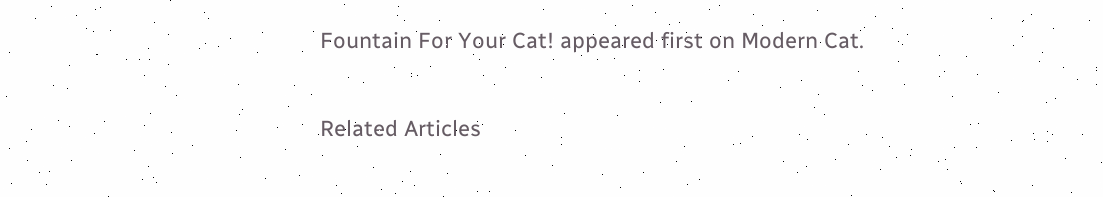Fountain For Your Cat! appeared first on Modern Cat.

Related Articles